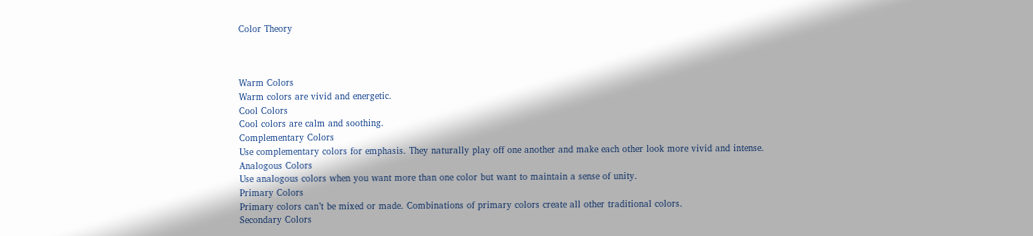Color Theory



Warm Colors
Warm colors are vivid and energetic.
Cool Colors
Cool colors are calm and soothing.
Complementary Colors
Use complementary colors for emphasis. They naturally play off one another and make each other look more vivid and intense.
Analogous Colors
Use analogous colors when you want more than one color but want to maintain a sense of unity.
Primary Colors
Primary colors can’t be mixed or made. Combinations of primary colors create all other traditional colors.
Secondary Colors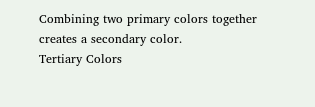Combining two primary colors together creates a secondary color.
Tertiary Colors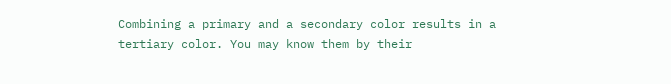Combining a primary and a secondary color results in a tertiary color. You may know them by their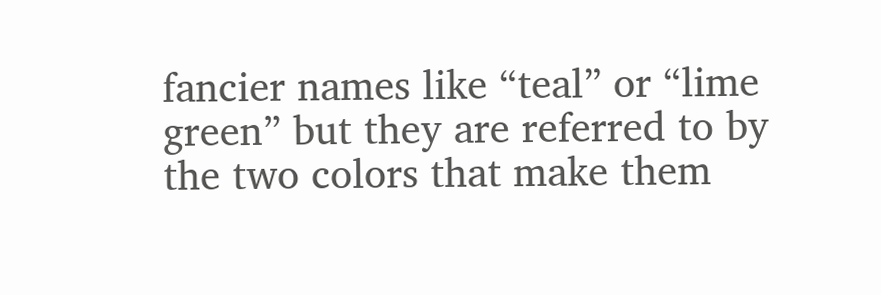fancier names like “teal” or “lime green” but they are referred to by the two colors that make them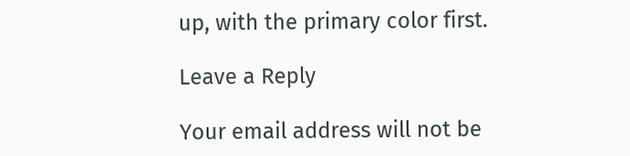up, with the primary color first.

Leave a Reply

Your email address will not be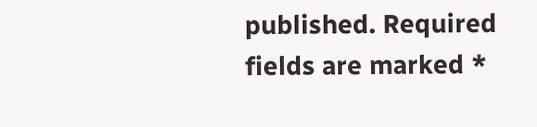published. Required fields are marked *